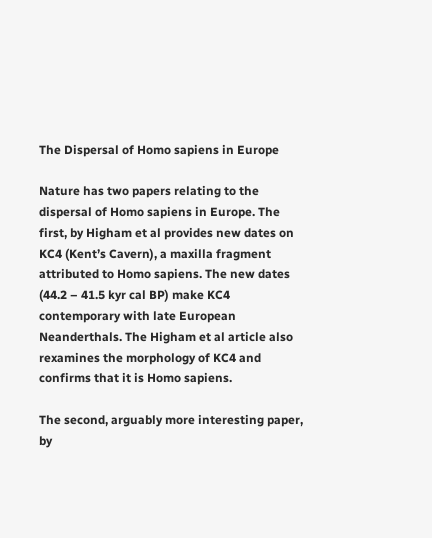The Dispersal of Homo sapiens in Europe

Nature has two papers relating to the dispersal of Homo sapiens in Europe. The first, by Higham et al provides new dates on KC4 (Kent’s Cavern), a maxilla fragment attributed to Homo sapiens. The new dates (44.2 – 41.5 kyr cal BP) make KC4 contemporary with late European Neanderthals. The Higham et al article also rexamines the morphology of KC4 and confirms that it is Homo sapiens.

The second, arguably more interesting paper, by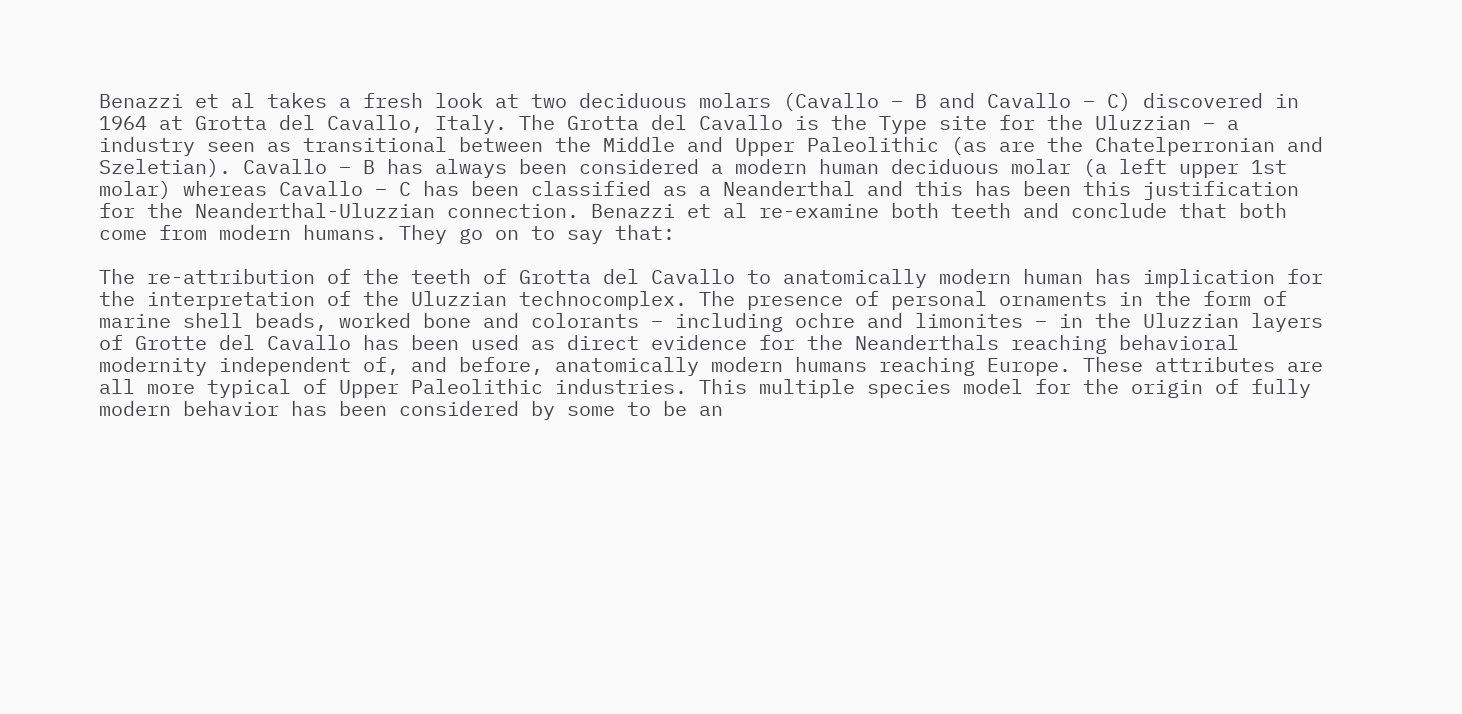Benazzi et al takes a fresh look at two deciduous molars (Cavallo – B and Cavallo – C) discovered in 1964 at Grotta del Cavallo, Italy. The Grotta del Cavallo is the Type site for the Uluzzian – a industry seen as transitional between the Middle and Upper Paleolithic (as are the Chatelperronian and Szeletian). Cavallo – B has always been considered a modern human deciduous molar (a left upper 1st molar) whereas Cavallo – C has been classified as a Neanderthal and this has been this justification for the Neanderthal-Uluzzian connection. Benazzi et al re-examine both teeth and conclude that both come from modern humans. They go on to say that:

The re-attribution of the teeth of Grotta del Cavallo to anatomically modern human has implication for the interpretation of the Uluzzian technocomplex. The presence of personal ornaments in the form of marine shell beads, worked bone and colorants – including ochre and limonites – in the Uluzzian layers of Grotte del Cavallo has been used as direct evidence for the Neanderthals reaching behavioral modernity independent of, and before, anatomically modern humans reaching Europe. These attributes are all more typical of Upper Paleolithic industries. This multiple species model for the origin of fully modern behavior has been considered by some to be an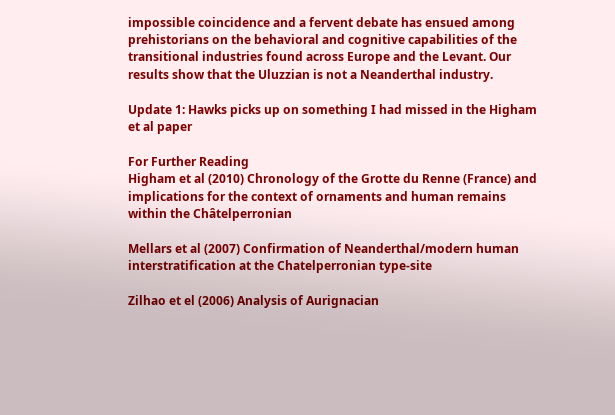impossible coincidence and a fervent debate has ensued among prehistorians on the behavioral and cognitive capabilities of the transitional industries found across Europe and the Levant. Our results show that the Uluzzian is not a Neanderthal industry.

Update 1: Hawks picks up on something I had missed in the Higham et al paper

For Further Reading
Higham et al (2010) Chronology of the Grotte du Renne (France) and
implications for the context of ornaments and human remains within the Châtelperronian

Mellars et al (2007) Confirmation of Neanderthal/modern human interstratification at the Chatelperronian type-site

Zilhao et el (2006) Analysis of Aurignacian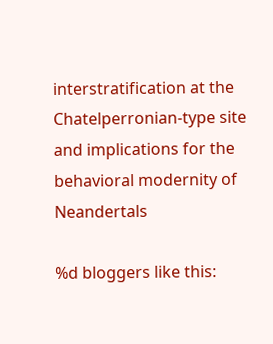interstratification at the Chatelperronian-type site and implications for the behavioral modernity of Neandertals

%d bloggers like this: